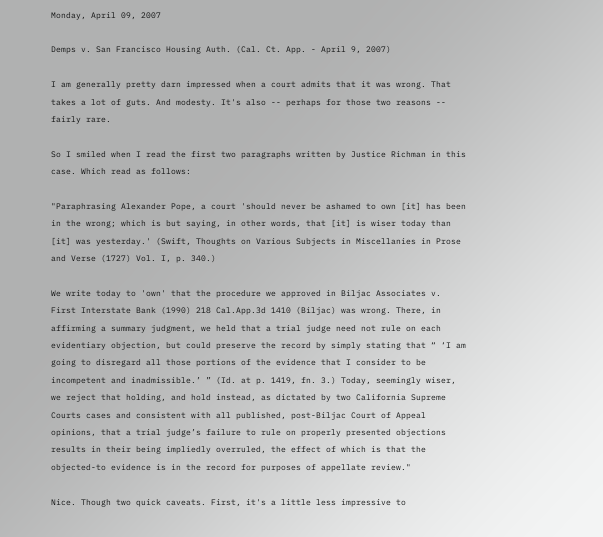Monday, April 09, 2007

Demps v. San Francisco Housing Auth. (Cal. Ct. App. - April 9, 2007)

I am generally pretty darn impressed when a court admits that it was wrong. That takes a lot of guts. And modesty. It's also -- perhaps for those two reasons -- fairly rare.

So I smiled when I read the first two paragraphs written by Justice Richman in this case. Which read as follows:

"Paraphrasing Alexander Pope, a court 'should never be ashamed to own [it] has been in the wrong; which is but saying, in other words, that [it] is wiser today than [it] was yesterday.' (Swift, Thoughts on Various Subjects in Miscellanies in Prose and Verse (1727) Vol. I, p. 340.)

We write today to 'own' that the procedure we approved in Biljac Associates v. First Interstate Bank (1990) 218 Cal.App.3d 1410 (Biljac) was wrong. There, in affirming a summary judgment, we held that a trial judge need not rule on each evidentiary objection, but could preserve the record by simply stating that “ ‘I am going to disregard all those portions of the evidence that I consider to be incompetent and inadmissible.’ ” (Id. at p. 1419, fn. 3.) Today, seemingly wiser, we reject that holding, and hold instead, as dictated by two California Supreme Courts cases and consistent with all published, post-Biljac Court of Appeal opinions, that a trial judge’s failure to rule on properly presented objections results in their being impliedly overruled, the effect of which is that the objected-to evidence is in the record for purposes of appellate review."

Nice. Though two quick caveats. First, it's a little less impressive to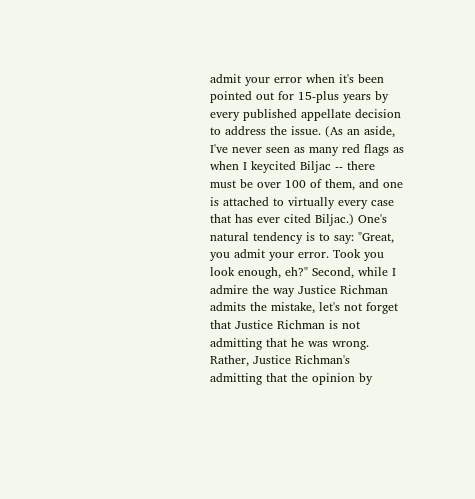admit your error when it's been pointed out for 15-plus years by every published appellate decision to address the issue. (As an aside, I've never seen as many red flags as when I keycited Biljac -- there must be over 100 of them, and one is attached to virtually every case that has ever cited Biljac.) One's natural tendency is to say: "Great, you admit your error. Took you look enough, eh?" Second, while I admire the way Justice Richman admits the mistake, let's not forget that Justice Richman is not admitting that he was wrong. Rather, Justice Richman's admitting that the opinion by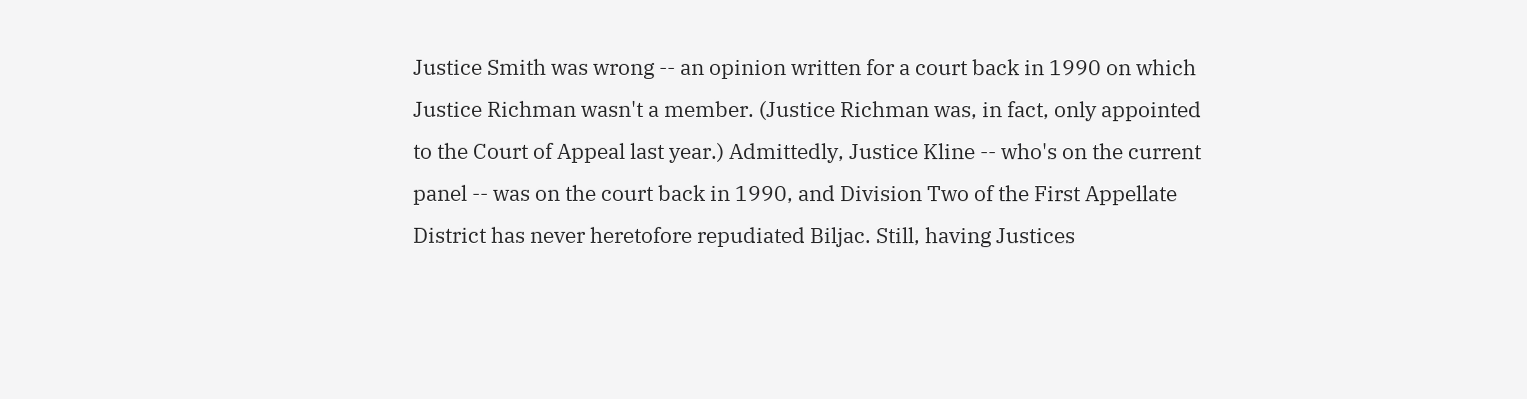Justice Smith was wrong -- an opinion written for a court back in 1990 on which Justice Richman wasn't a member. (Justice Richman was, in fact, only appointed to the Court of Appeal last year.) Admittedly, Justice Kline -- who's on the current panel -- was on the court back in 1990, and Division Two of the First Appellate District has never heretofore repudiated Biljac. Still, having Justices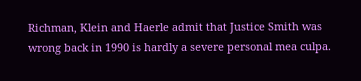Richman, Klein and Haerle admit that Justice Smith was wrong back in 1990 is hardly a severe personal mea culpa.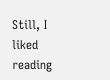Still, I liked reading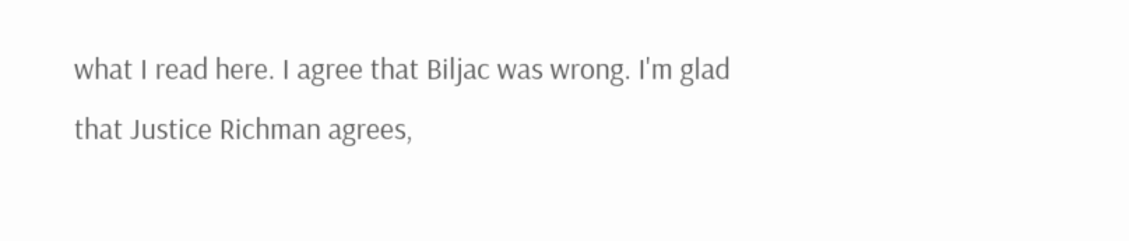what I read here. I agree that Biljac was wrong. I'm glad that Justice Richman agrees,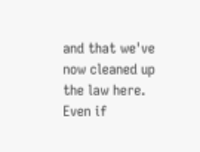and that we've now cleaned up the law here. Even if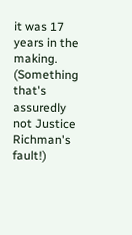it was 17 years in the making. (Something that's assuredly not Justice Richman's fault!)